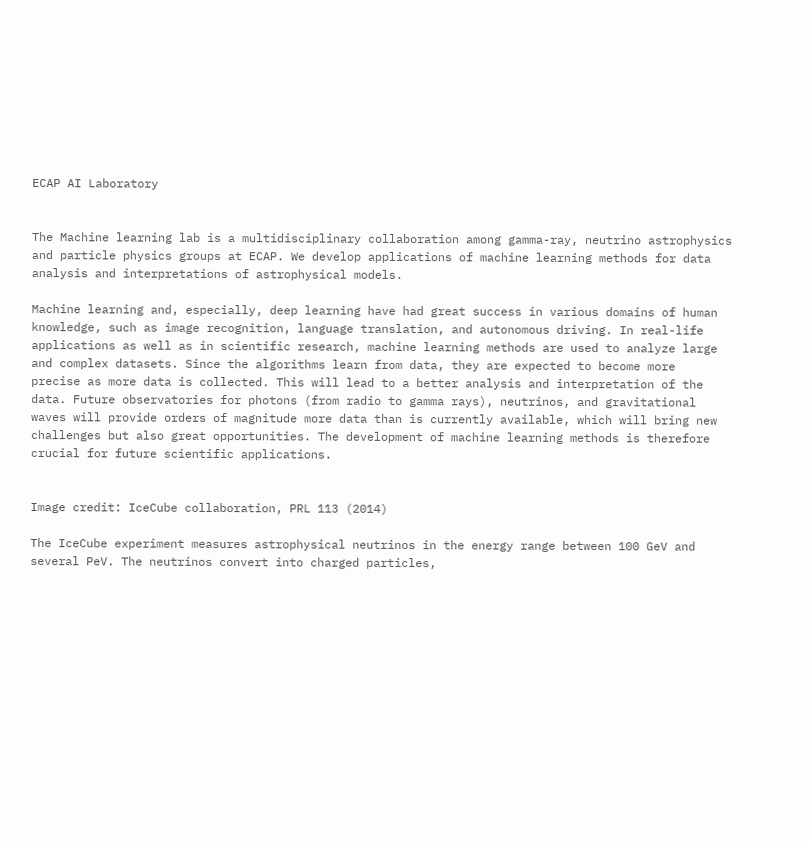ECAP AI Laboratory


The Machine learning lab is a multidisciplinary collaboration among gamma-ray, neutrino astrophysics and particle physics groups at ECAP. We develop applications of machine learning methods for data analysis and interpretations of astrophysical models.

Machine learning and, especially, deep learning have had great success in various domains of human knowledge, such as image recognition, language translation, and autonomous driving. In real-life applications as well as in scientific research, machine learning methods are used to analyze large and complex datasets. Since the algorithms learn from data, they are expected to become more  precise as more data is collected. This will lead to a better analysis and interpretation of the data. Future observatories for photons (from radio to gamma rays), neutrinos, and gravitational waves will provide orders of magnitude more data than is currently available, which will bring new challenges but also great opportunities. The development of machine learning methods is therefore crucial for future scientific applications.


Image credit: IceCube collaboration, PRL 113 (2014)

The IceCube experiment measures astrophysical neutrinos in the energy range between 100 GeV and several PeV. The neutrinos convert into charged particles,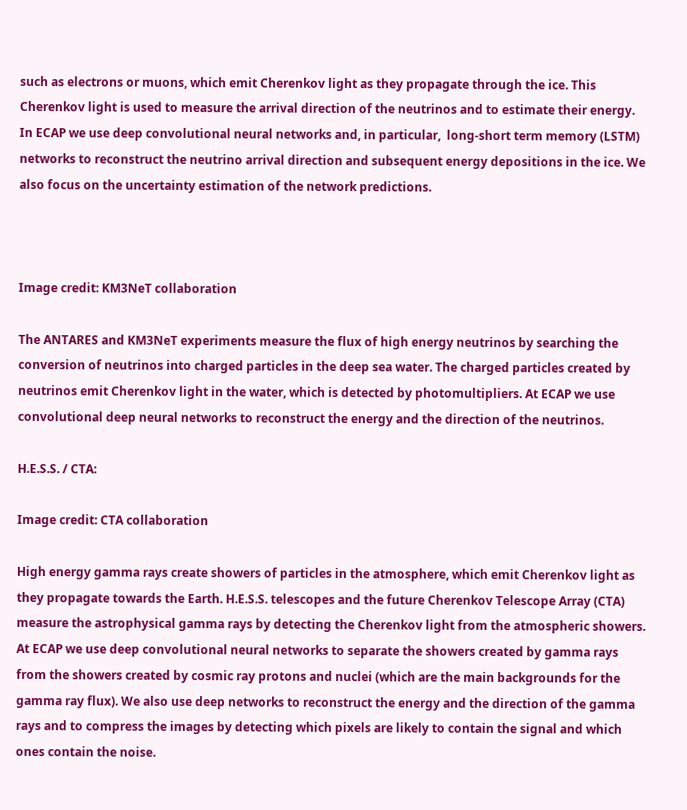such as electrons or muons, which emit Cherenkov light as they propagate through the ice. This Cherenkov light is used to measure the arrival direction of the neutrinos and to estimate their energy. In ECAP we use deep convolutional neural networks and, in particular,  long-short term memory (LSTM) networks to reconstruct the neutrino arrival direction and subsequent energy depositions in the ice. We also focus on the uncertainty estimation of the network predictions.



Image credit: KM3NeT collaboration

The ANTARES and KM3NeT experiments measure the flux of high energy neutrinos by searching the conversion of neutrinos into charged particles in the deep sea water. The charged particles created by neutrinos emit Cherenkov light in the water, which is detected by photomultipliers. At ECAP we use convolutional deep neural networks to reconstruct the energy and the direction of the neutrinos.

H.E.S.S. / CTA:

Image credit: CTA collaboration

High energy gamma rays create showers of particles in the atmosphere, which emit Cherenkov light as they propagate towards the Earth. H.E.S.S. telescopes and the future Cherenkov Telescope Array (CTA) measure the astrophysical gamma rays by detecting the Cherenkov light from the atmospheric showers. At ECAP we use deep convolutional neural networks to separate the showers created by gamma rays from the showers created by cosmic ray protons and nuclei (which are the main backgrounds for the gamma ray flux). We also use deep networks to reconstruct the energy and the direction of the gamma rays and to compress the images by detecting which pixels are likely to contain the signal and which ones contain the noise.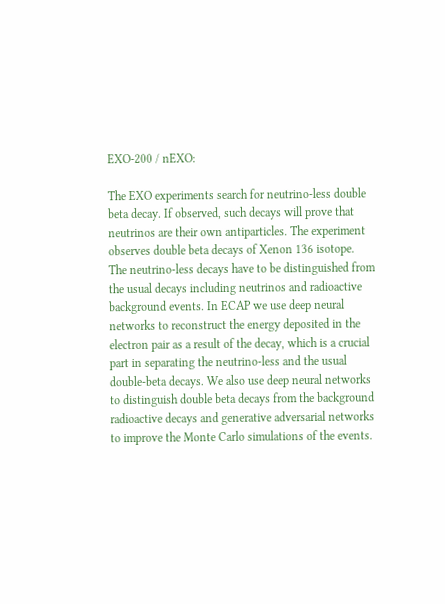EXO-200 / nEXO:

The EXO experiments search for neutrino-less double beta decay. If observed, such decays will prove that neutrinos are their own antiparticles. The experiment observes double beta decays of Xenon 136 isotope. The neutrino-less decays have to be distinguished from the usual decays including neutrinos and radioactive background events. In ECAP we use deep neural networks to reconstruct the energy deposited in the electron pair as a result of the decay, which is a crucial part in separating the neutrino-less and the usual double-beta decays. We also use deep neural networks to distinguish double beta decays from the background radioactive decays and generative adversarial networks to improve the Monte Carlo simulations of the events.